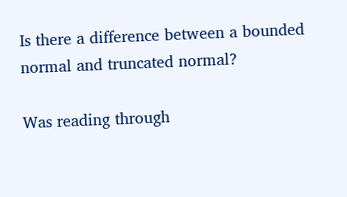Is there a difference between a bounded normal and truncated normal?

Was reading through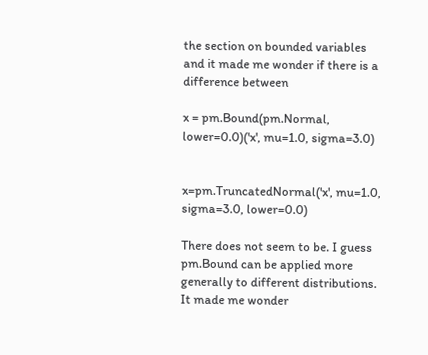the section on bounded variables and it made me wonder if there is a difference between

x = pm.Bound(pm.Normal, lower=0.0)('x', mu=1.0, sigma=3.0)


x=pm.TruncatedNormal('x', mu=1.0, sigma=3.0, lower=0.0)

There does not seem to be. I guess pm.Bound can be applied more generally to different distributions. It made me wonder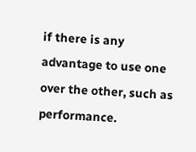if there is any advantage to use one over the other, such as performance.